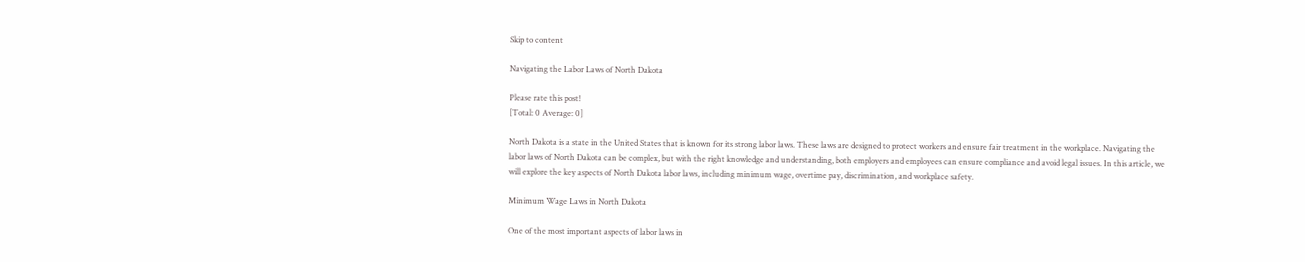Skip to content

Navigating the Labor Laws of North Dakota

Please rate this post!
[Total: 0 Average: 0]

North Dakota is a state in the United States that is known for its strong labor laws. These laws are designed to protect workers and ensure fair treatment in the workplace. Navigating the labor laws of North Dakota can be complex, but with the right knowledge and understanding, both employers and employees can ensure compliance and avoid legal issues. In this article, we will explore the key aspects of North Dakota labor laws, including minimum wage, overtime pay, discrimination, and workplace safety.

Minimum Wage Laws in North Dakota

One of the most important aspects of labor laws in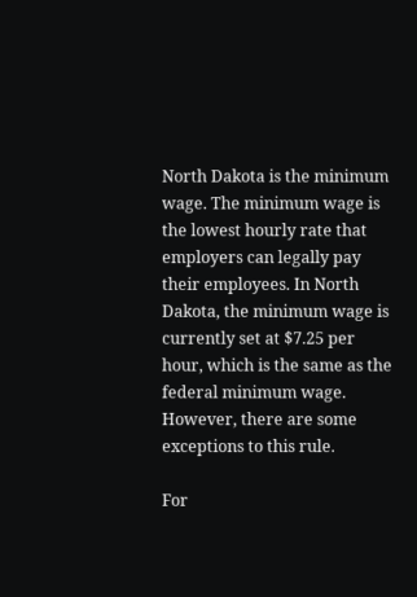North Dakota is the minimum wage. The minimum wage is the lowest hourly rate that employers can legally pay their employees. In North Dakota, the minimum wage is currently set at $7.25 per hour, which is the same as the federal minimum wage. However, there are some exceptions to this rule.

For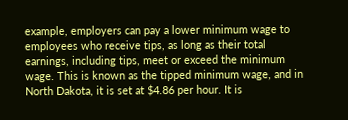example, employers can pay a lower minimum wage to employees who receive tips, as long as their total earnings, including tips, meet or exceed the minimum wage. This is known as the tipped minimum wage, and in North Dakota, it is set at $4.86 per hour. It is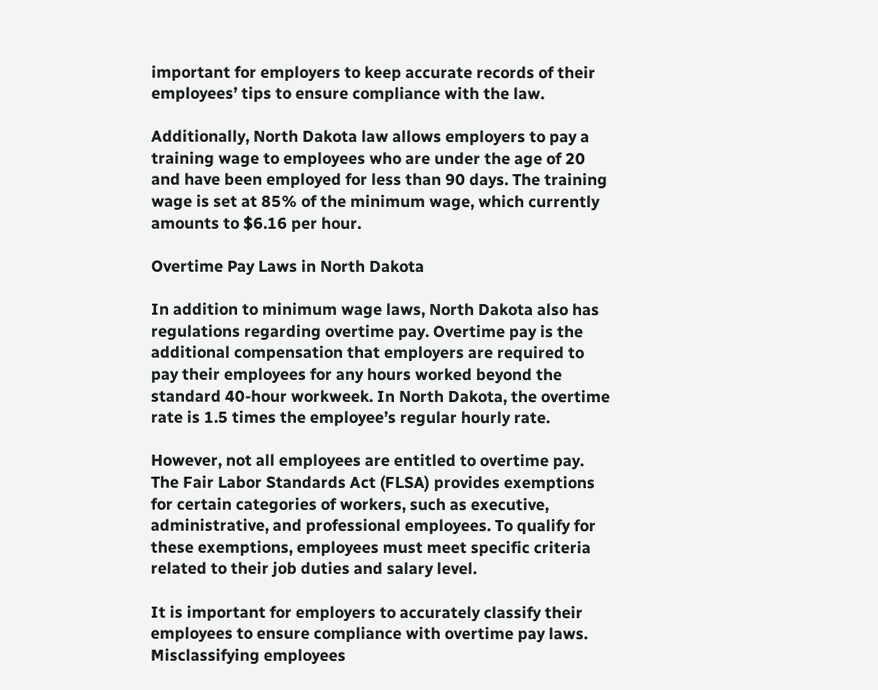important for employers to keep accurate records of their employees’ tips to ensure compliance with the law.

Additionally, North Dakota law allows employers to pay a training wage to employees who are under the age of 20 and have been employed for less than 90 days. The training wage is set at 85% of the minimum wage, which currently amounts to $6.16 per hour.

Overtime Pay Laws in North Dakota

In addition to minimum wage laws, North Dakota also has regulations regarding overtime pay. Overtime pay is the additional compensation that employers are required to pay their employees for any hours worked beyond the standard 40-hour workweek. In North Dakota, the overtime rate is 1.5 times the employee’s regular hourly rate.

However, not all employees are entitled to overtime pay. The Fair Labor Standards Act (FLSA) provides exemptions for certain categories of workers, such as executive, administrative, and professional employees. To qualify for these exemptions, employees must meet specific criteria related to their job duties and salary level.

It is important for employers to accurately classify their employees to ensure compliance with overtime pay laws. Misclassifying employees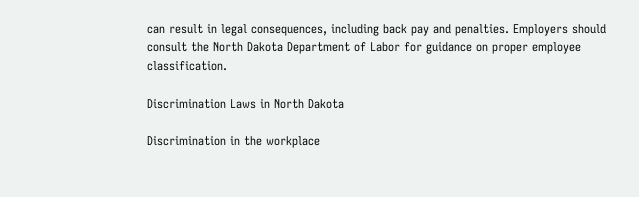can result in legal consequences, including back pay and penalties. Employers should consult the North Dakota Department of Labor for guidance on proper employee classification.

Discrimination Laws in North Dakota

Discrimination in the workplace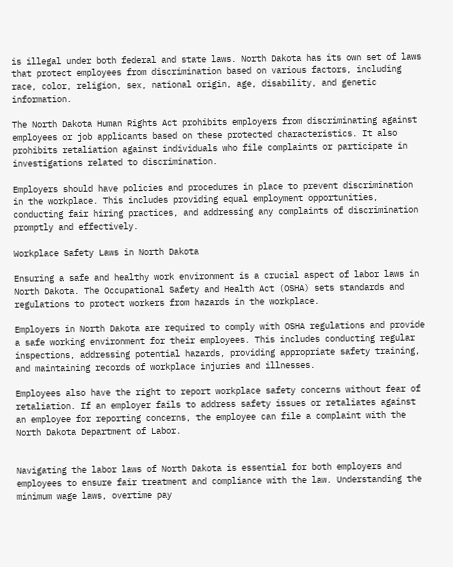is illegal under both federal and state laws. North Dakota has its own set of laws that protect employees from discrimination based on various factors, including race, color, religion, sex, national origin, age, disability, and genetic information.

The North Dakota Human Rights Act prohibits employers from discriminating against employees or job applicants based on these protected characteristics. It also prohibits retaliation against individuals who file complaints or participate in investigations related to discrimination.

Employers should have policies and procedures in place to prevent discrimination in the workplace. This includes providing equal employment opportunities, conducting fair hiring practices, and addressing any complaints of discrimination promptly and effectively.

Workplace Safety Laws in North Dakota

Ensuring a safe and healthy work environment is a crucial aspect of labor laws in North Dakota. The Occupational Safety and Health Act (OSHA) sets standards and regulations to protect workers from hazards in the workplace.

Employers in North Dakota are required to comply with OSHA regulations and provide a safe working environment for their employees. This includes conducting regular inspections, addressing potential hazards, providing appropriate safety training, and maintaining records of workplace injuries and illnesses.

Employees also have the right to report workplace safety concerns without fear of retaliation. If an employer fails to address safety issues or retaliates against an employee for reporting concerns, the employee can file a complaint with the North Dakota Department of Labor.


Navigating the labor laws of North Dakota is essential for both employers and employees to ensure fair treatment and compliance with the law. Understanding the minimum wage laws, overtime pay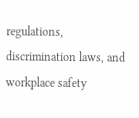regulations, discrimination laws, and workplace safety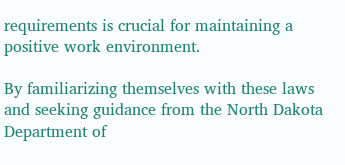requirements is crucial for maintaining a positive work environment.

By familiarizing themselves with these laws and seeking guidance from the North Dakota Department of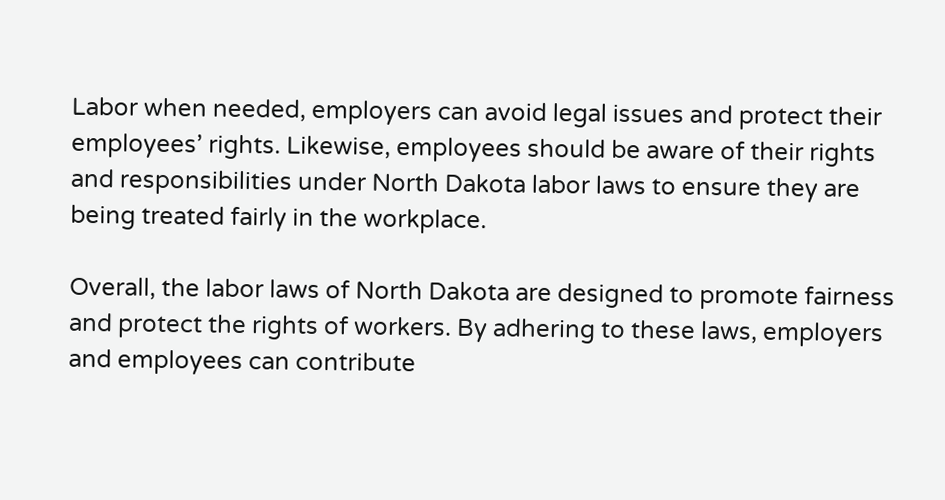Labor when needed, employers can avoid legal issues and protect their employees’ rights. Likewise, employees should be aware of their rights and responsibilities under North Dakota labor laws to ensure they are being treated fairly in the workplace.

Overall, the labor laws of North Dakota are designed to promote fairness and protect the rights of workers. By adhering to these laws, employers and employees can contribute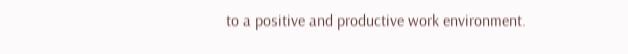to a positive and productive work environment.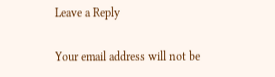Leave a Reply

Your email address will not be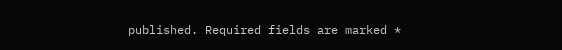published. Required fields are marked *